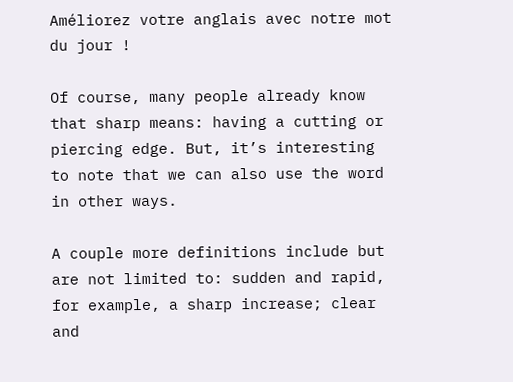Améliorez votre anglais avec notre mot du jour !

Of course, many people already know that sharp means: having a cutting or piercing edge. But, it’s interesting to note that we can also use the word in other ways.

A couple more definitions include but are not limited to: sudden and rapid, for example, a sharp increase; clear and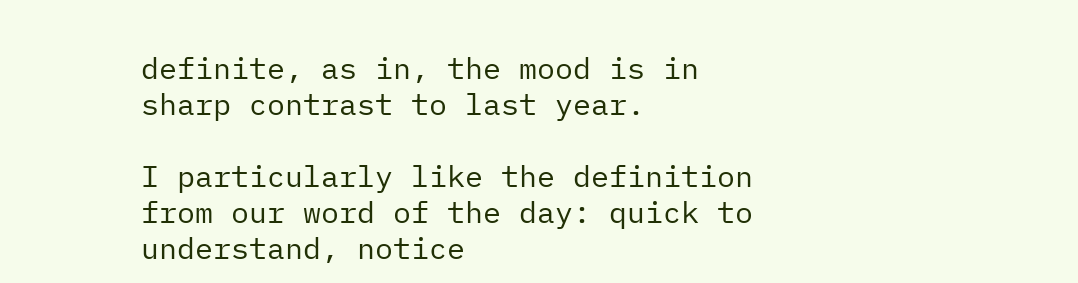definite, as in, the mood is in sharp contrast to last year.

I particularly like the definition from our word of the day: quick to understand, notice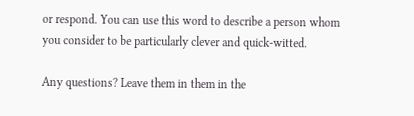or respond. You can use this word to describe a person whom you consider to be particularly clever and quick-witted.

Any questions? Leave them in them in the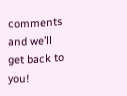comments and we’ll get back to you!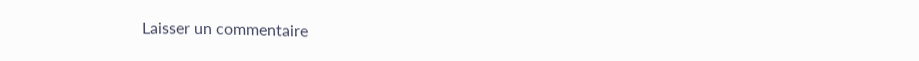Laisser un commentaire